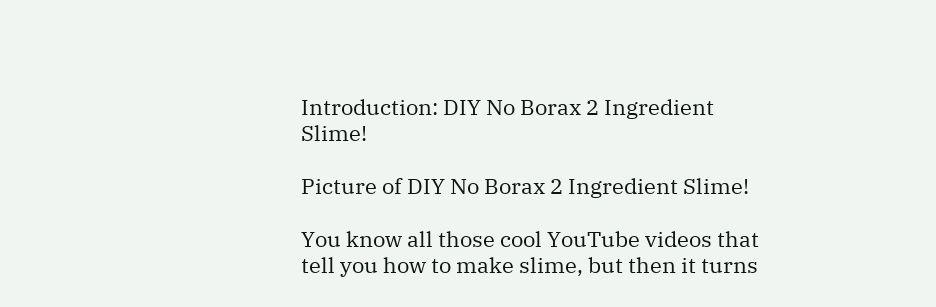Introduction: DIY No Borax 2 Ingredient Slime!

Picture of DIY No Borax 2 Ingredient Slime!

You know all those cool YouTube videos that tell you how to make slime, but then it turns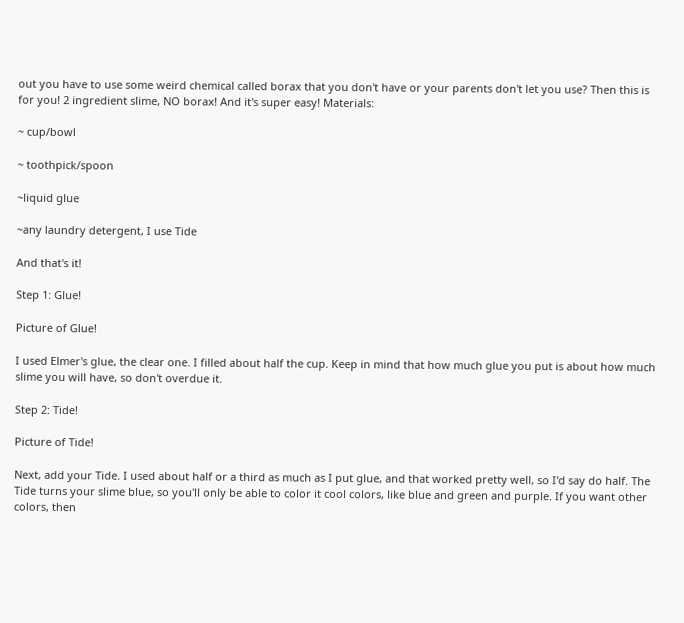out you have to use some weird chemical called borax that you don't have or your parents don't let you use? Then this is for you! 2 ingredient slime, NO borax! And it's super easy! Materials:

~ cup/bowl

~ toothpick/spoon

~liquid glue

~any laundry detergent, I use Tide

And that's it!

Step 1: Glue!

Picture of Glue!

I used Elmer's glue, the clear one. I filled about half the cup. Keep in mind that how much glue you put is about how much slime you will have, so don't overdue it.

Step 2: Tide!

Picture of Tide!

Next, add your Tide. I used about half or a third as much as I put glue, and that worked pretty well, so I'd say do half. The Tide turns your slime blue, so you'll only be able to color it cool colors, like blue and green and purple. If you want other colors, then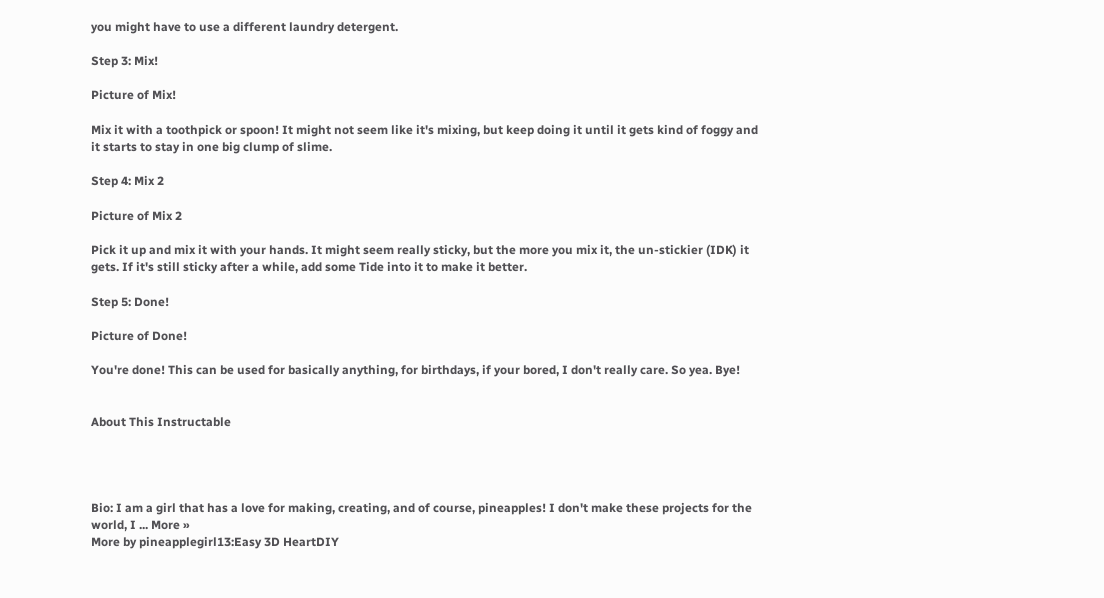you might have to use a different laundry detergent.

Step 3: Mix!

Picture of Mix!

Mix it with a toothpick or spoon! It might not seem like it's mixing, but keep doing it until it gets kind of foggy and it starts to stay in one big clump of slime.

Step 4: Mix 2

Picture of Mix 2

Pick it up and mix it with your hands. It might seem really sticky, but the more you mix it, the un-stickier (IDK) it gets. If it's still sticky after a while, add some Tide into it to make it better.

Step 5: Done!

Picture of Done!

You're done! This can be used for basically anything, for birthdays, if your bored, I don't really care. So yea. Bye!


About This Instructable




Bio: I am a girl that has a love for making, creating, and of course, pineapples! I don't make these projects for the world, I ... More »
More by pineapplegirl13:Easy 3D HeartDIY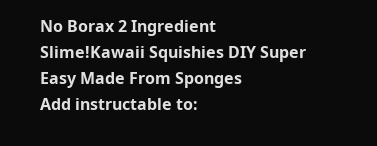No Borax 2 Ingredient Slime!Kawaii Squishies DIY Super Easy Made From Sponges
Add instructable to: